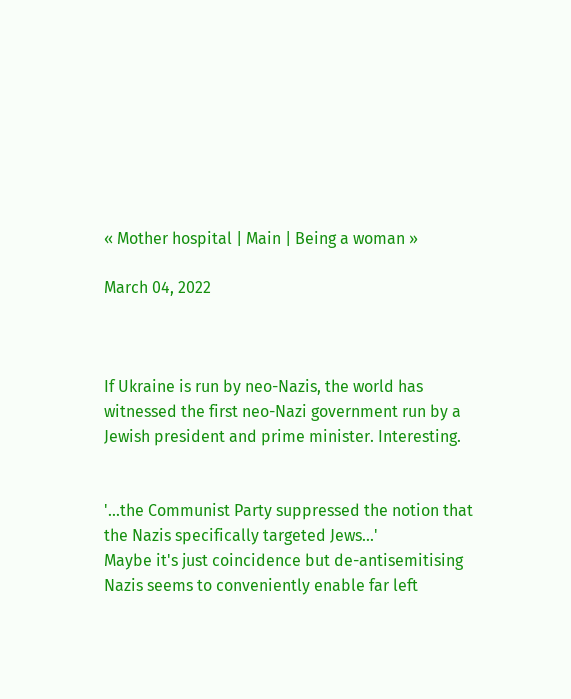« Mother hospital | Main | Being a woman »

March 04, 2022



If Ukraine is run by neo-Nazis, the world has witnessed the first neo-Nazi government run by a Jewish president and prime minister. Interesting.


'...the Communist Party suppressed the notion that the Nazis specifically targeted Jews...'
Maybe it's just coincidence but de-antisemitising Nazis seems to conveniently enable far left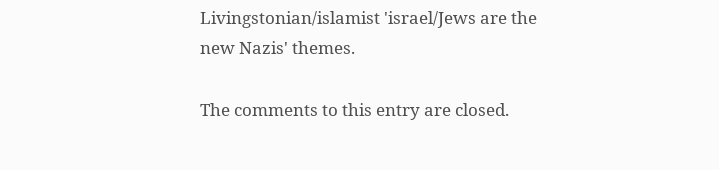Livingstonian/islamist 'israel/Jews are the new Nazis' themes.

The comments to this entry are closed.